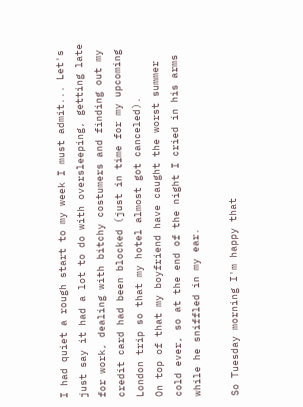I had quiet a rough start to my week I must admit... Let's just say it had a lot to do with oversleeping, getting late for work, dealing with bitchy costumers and finding out my credit card had been blocked (just in time for my upcoming London trip so that my hotel almost got canceled).
On top of that my boyfriend have caught the worst summer cold ever, so at the end of the night I cried in his arms while he sniffled in my ear.

So Tuesday morning I'm happy that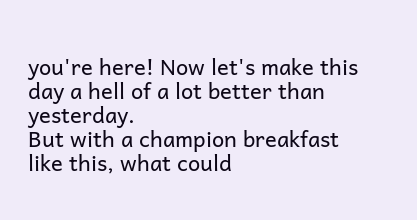you're here! Now let's make this day a hell of a lot better than yesterday.
But with a champion breakfast like this, what could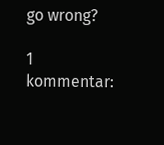go wrong?

1 kommentar: